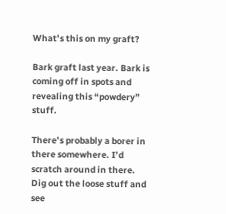What’s this on my graft?

Bark graft last year. Bark is coming off in spots and revealing this “powdery” stuff.

There’s probably a borer in there somewhere. I’d scratch around in there. Dig out the loose stuff and see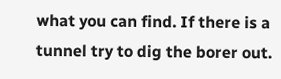what you can find. If there is a tunnel try to dig the borer out.